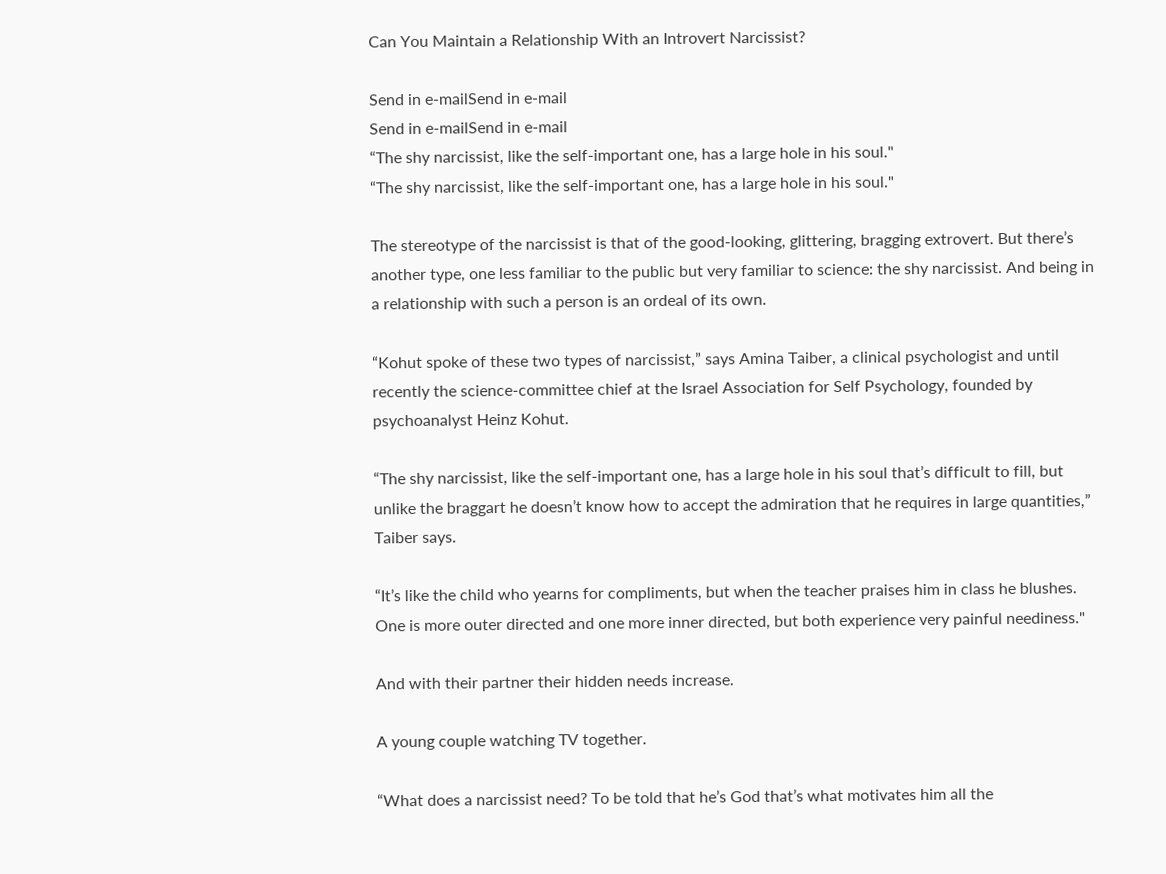Can You Maintain a Relationship With an Introvert Narcissist?

Send in e-mailSend in e-mail
Send in e-mailSend in e-mail
“The shy narcissist, like the self-important one, has a large hole in his soul."
“The shy narcissist, like the self-important one, has a large hole in his soul."

The stereotype of the narcissist is that of the good-looking, glittering, bragging extrovert. But there’s another type, one less familiar to the public but very familiar to science: the shy narcissist. And being in a relationship with such a person is an ordeal of its own.

“Kohut spoke of these two types of narcissist,” says Amina Taiber, a clinical psychologist and until recently the science-committee chief at the Israel Association for Self Psychology, founded by psychoanalyst Heinz Kohut.

“The shy narcissist, like the self-important one, has a large hole in his soul that’s difficult to fill, but unlike the braggart he doesn’t know how to accept the admiration that he requires in large quantities,” Taiber says.

“It’s like the child who yearns for compliments, but when the teacher praises him in class he blushes. One is more outer directed and one more inner directed, but both experience very painful neediness."

And with their partner their hidden needs increase.

A young couple watching TV together.

“What does a narcissist need? To be told that he’s God that’s what motivates him all the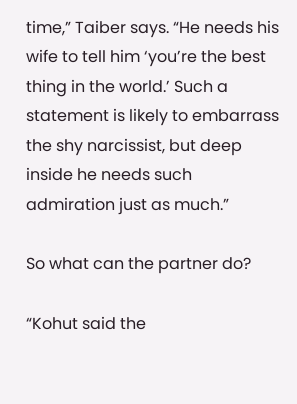time,” Taiber says. “He needs his wife to tell him ‘you’re the best thing in the world.’ Such a statement is likely to embarrass the shy narcissist, but deep inside he needs such admiration just as much.”

So what can the partner do?

“Kohut said the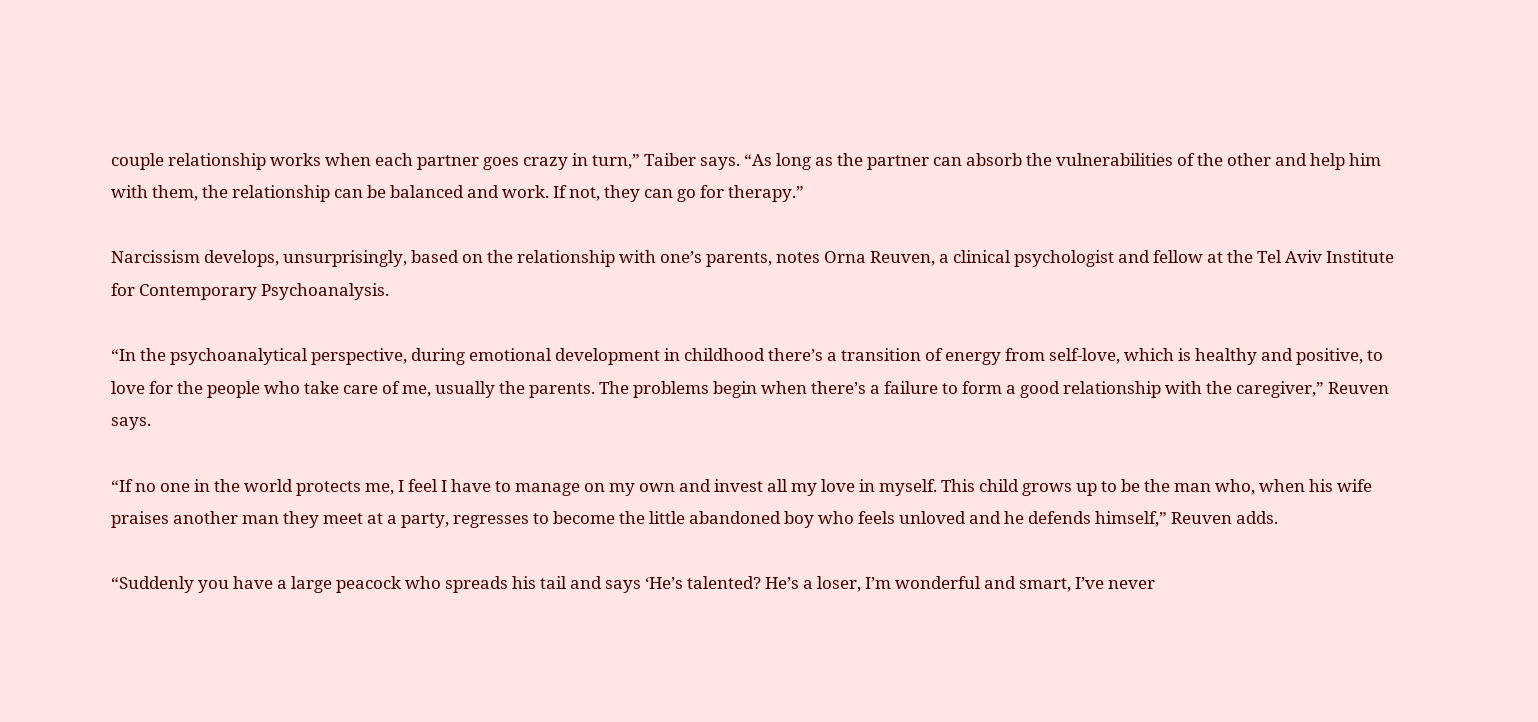couple relationship works when each partner goes crazy in turn,” Taiber says. “As long as the partner can absorb the vulnerabilities of the other and help him with them, the relationship can be balanced and work. If not, they can go for therapy.”

Narcissism develops, unsurprisingly, based on the relationship with one’s parents, notes Orna Reuven, a clinical psychologist and fellow at the Tel Aviv Institute for Contemporary Psychoanalysis.

“In the psychoanalytical perspective, during emotional development in childhood there’s a transition of energy from self-love, which is healthy and positive, to love for the people who take care of me, usually the parents. The problems begin when there’s a failure to form a good relationship with the caregiver,” Reuven says.

“If no one in the world protects me, I feel I have to manage on my own and invest all my love in myself. This child grows up to be the man who, when his wife praises another man they meet at a party, regresses to become the little abandoned boy who feels unloved and he defends himself,” Reuven adds.

“Suddenly you have a large peacock who spreads his tail and says ‘He’s talented? He’s a loser, I’m wonderful and smart, I’ve never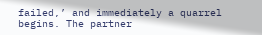failed,’ and immediately a quarrel begins. The partner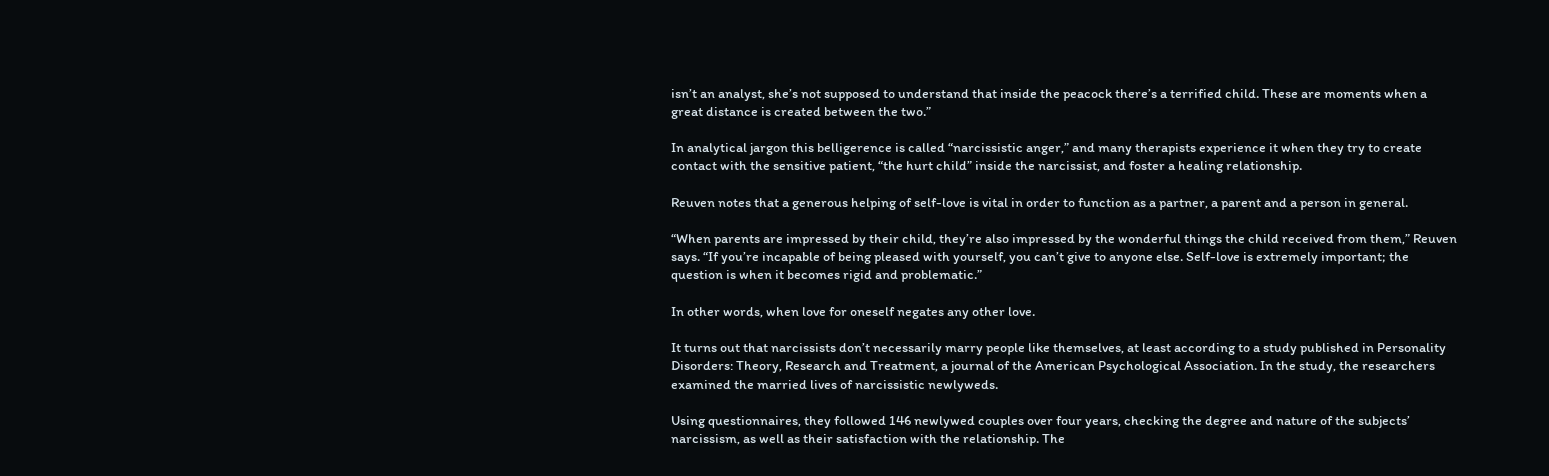isn’t an analyst, she’s not supposed to understand that inside the peacock there’s a terrified child. These are moments when a great distance is created between the two.”

In analytical jargon this belligerence is called “narcissistic anger,” and many therapists experience it when they try to create contact with the sensitive patient, “the hurt child” inside the narcissist, and foster a healing relationship.

Reuven notes that a generous helping of self-love is vital in order to function as a partner, a parent and a person in general.

“When parents are impressed by their child, they’re also impressed by the wonderful things the child received from them,” Reuven says. “If you’re incapable of being pleased with yourself, you can’t give to anyone else. Self-love is extremely important; the question is when it becomes rigid and problematic.”

In other words, when love for oneself negates any other love.

It turns out that narcissists don’t necessarily marry people like themselves, at least according to a study published in Personality Disorders: Theory, Research and Treatment, a journal of the American Psychological Association. In the study, the researchers examined the married lives of narcissistic newlyweds.

Using questionnaires, they followed 146 newlywed couples over four years, checking the degree and nature of the subjects’ narcissism, as well as their satisfaction with the relationship. The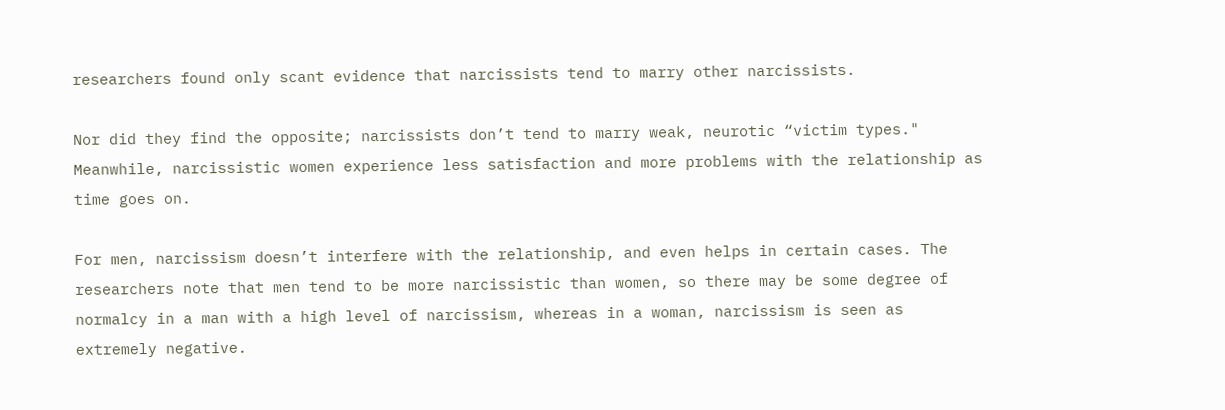researchers found only scant evidence that narcissists tend to marry other narcissists.

Nor did they find the opposite; narcissists don’t tend to marry weak, neurotic “victim types." Meanwhile, narcissistic women experience less satisfaction and more problems with the relationship as time goes on.

For men, narcissism doesn’t interfere with the relationship, and even helps in certain cases. The researchers note that men tend to be more narcissistic than women, so there may be some degree of normalcy in a man with a high level of narcissism, whereas in a woman, narcissism is seen as extremely negative.